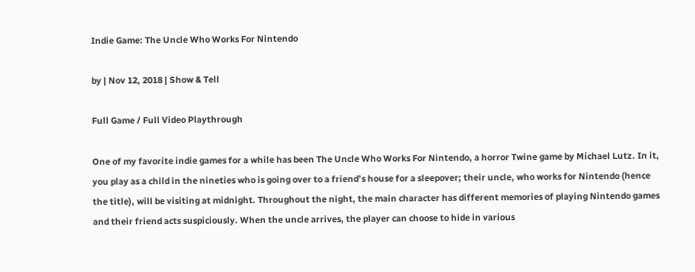Indie Game: The Uncle Who Works For Nintendo

by | Nov 12, 2018 | Show & Tell

Full Game / Full Video Playthrough

One of my favorite indie games for a while has been The Uncle Who Works For Nintendo, a horror Twine game by Michael Lutz. In it, you play as a child in the nineties who is going over to a friend’s house for a sleepover; their uncle, who works for Nintendo (hence the title), will be visiting at midnight. Throughout the night, the main character has different memories of playing Nintendo games and their friend acts suspiciously. When the uncle arrives, the player can choose to hide in various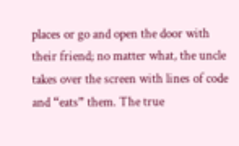places or go and open the door with their friend; no matter what, the uncle takes over the screen with lines of code and “eats” them. The true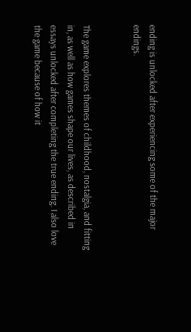ending is unlocked after experiencing some of the major endings.


The game explores themes of childhood, nostalgia, and fitting in, as well as how games shape our lives, as described in essays unlocked after completing the true ending. I also love the game because of how it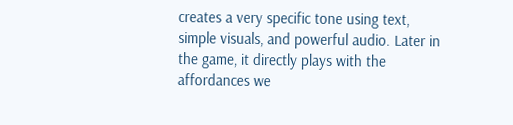creates a very specific tone using text, simple visuals, and powerful audio. Later in the game, it directly plays with the affordances we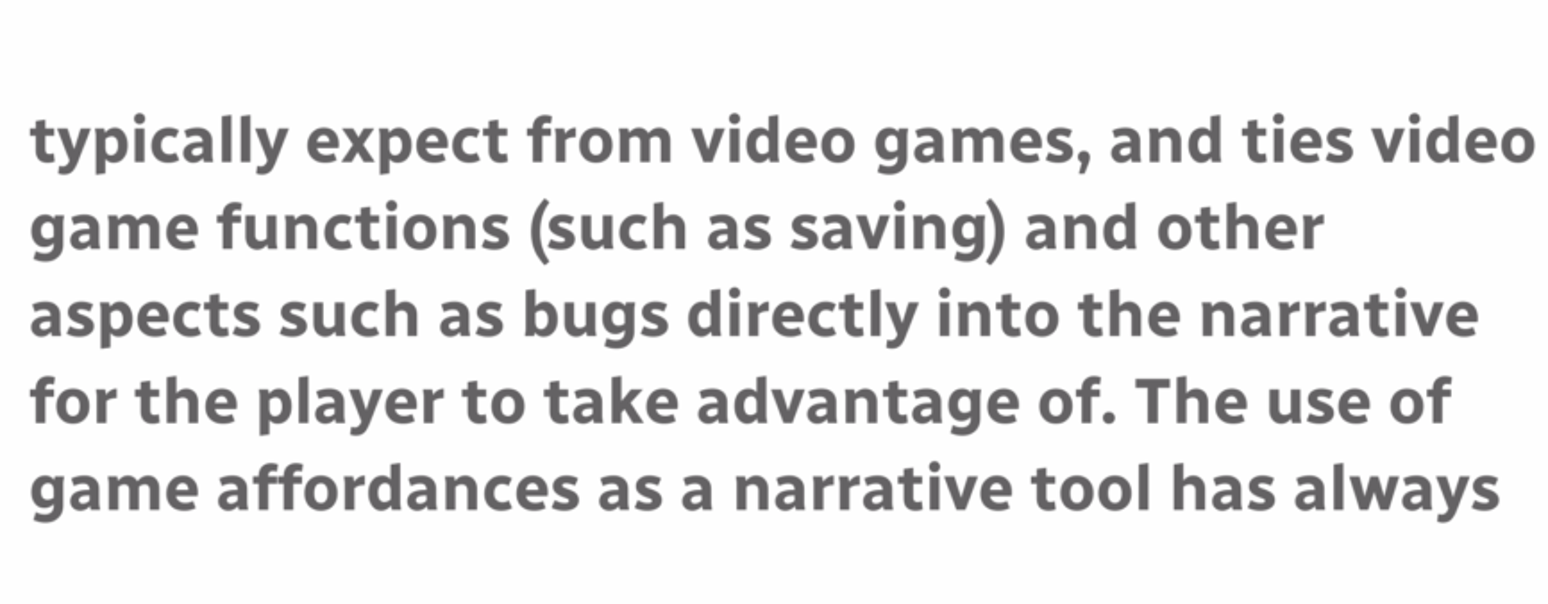typically expect from video games, and ties video game functions (such as saving) and other aspects such as bugs directly into the narrative for the player to take advantage of. The use of game affordances as a narrative tool has always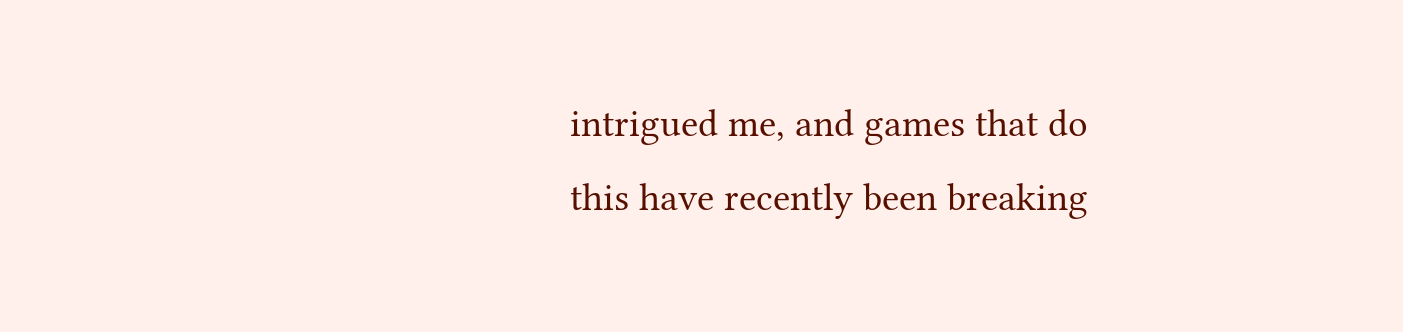intrigued me, and games that do this have recently been breaking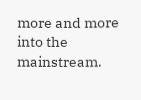more and more into the mainstream.